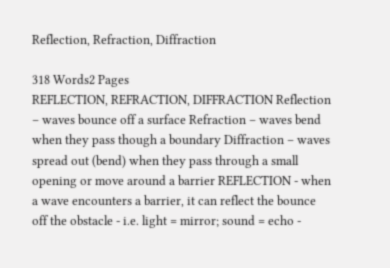Reflection, Refraction, Diffraction

318 Words2 Pages
REFLECTION, REFRACTION, DIFFRACTION Reflection – waves bounce off a surface Refraction – waves bend when they pass though a boundary Diffraction – waves spread out (bend) when they pass through a small opening or move around a barrier REFLECTION - when a wave encounters a barrier, it can reflect the bounce off the obstacle - i.e. light = mirror; sound = echo -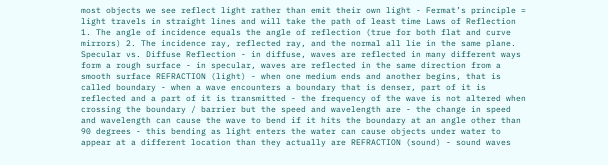most objects we see reflect light rather than emit their own light - Fermat’s principle = light travels in straight lines and will take the path of least time Laws of Reflection 1. The angle of incidence equals the angle of reflection (true for both flat and curve mirrors) 2. The incidence ray, reflected ray, and the normal all lie in the same plane. Specular vs. Diffuse Reflection - in diffuse, waves are reflected in many different ways form a rough surface - in specular, waves are reflected in the same direction from a smooth surface REFRACTION (light) - when one medium ends and another begins, that is called boundary - when a wave encounters a boundary that is denser, part of it is reflected and a part of it is transmitted - the frequency of the wave is not altered when crossing the boundary / barrier but the speed and wavelength are - the change in speed and wavelength can cause the wave to bend if it hits the boundary at an angle other than 90 degrees - this bending as light enters the water can cause objects under water to appear at a different location than they actually are REFRACTION (sound) - sound waves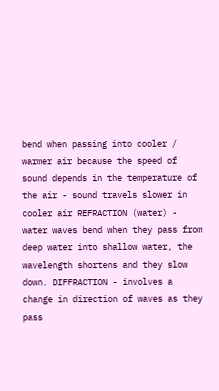bend when passing into cooler / warmer air because the speed of sound depends in the temperature of the air - sound travels slower in cooler air REFRACTION (water) - water waves bend when they pass from deep water into shallow water, the wavelength shortens and they slow down. DIFFRACTION - involves a change in direction of waves as they pass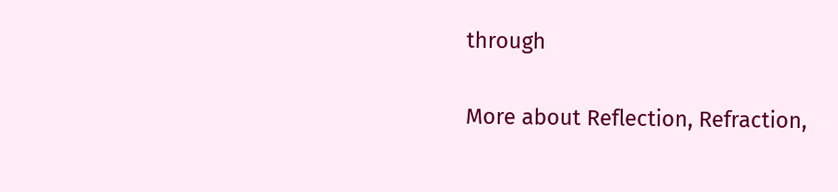through

More about Reflection, Refraction,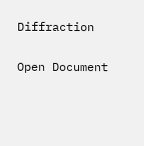Diffraction

Open Document